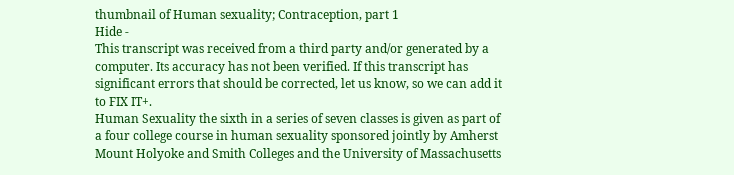thumbnail of Human sexuality; Contraception, part 1
Hide -
This transcript was received from a third party and/or generated by a computer. Its accuracy has not been verified. If this transcript has significant errors that should be corrected, let us know, so we can add it to FIX IT+.
Human Sexuality the sixth in a series of seven classes is given as part of a four college course in human sexuality sponsored jointly by Amherst Mount Holyoke and Smith Colleges and the University of Massachusetts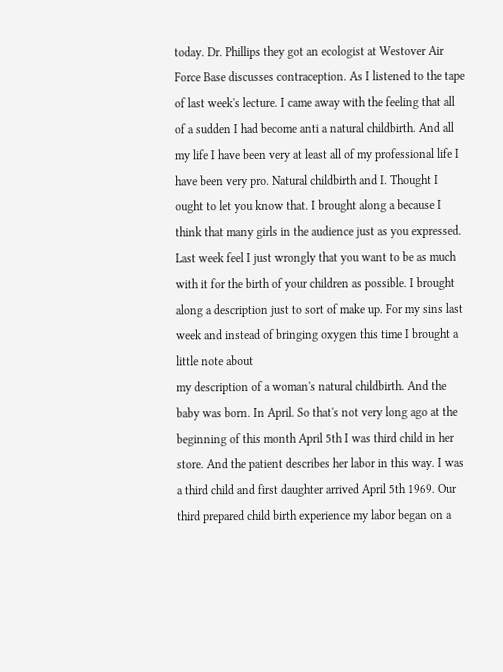today. Dr. Phillips they got an ecologist at Westover Air Force Base discusses contraception. As I listened to the tape of last week's lecture. I came away with the feeling that all of a sudden I had become anti a natural childbirth. And all my life I have been very at least all of my professional life I have been very pro. Natural childbirth and I. Thought I ought to let you know that. I brought along a because I think that many girls in the audience just as you expressed. Last week feel I just wrongly that you want to be as much with it for the birth of your children as possible. I brought along a description just to sort of make up. For my sins last week and instead of bringing oxygen this time I brought a little note about
my description of a woman's natural childbirth. And the baby was born. In April. So that's not very long ago at the beginning of this month April 5th I was third child in her store. And the patient describes her labor in this way. I was a third child and first daughter arrived April 5th 1969. Our third prepared child birth experience my labor began on a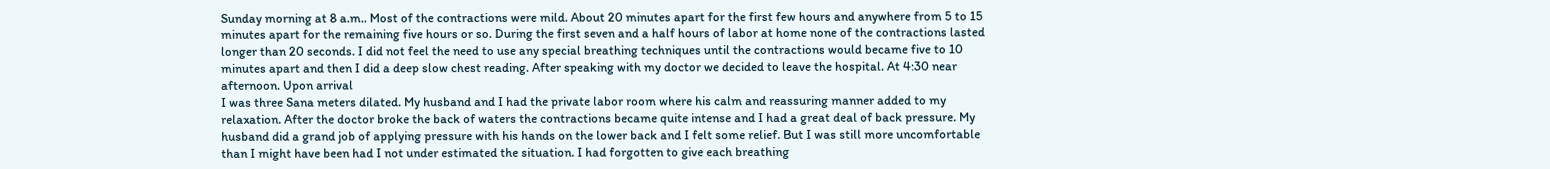Sunday morning at 8 a.m.. Most of the contractions were mild. About 20 minutes apart for the first few hours and anywhere from 5 to 15 minutes apart for the remaining five hours or so. During the first seven and a half hours of labor at home none of the contractions lasted longer than 20 seconds. I did not feel the need to use any special breathing techniques until the contractions would became five to 10 minutes apart and then I did a deep slow chest reading. After speaking with my doctor we decided to leave the hospital. At 4:30 near afternoon. Upon arrival
I was three Sana meters dilated. My husband and I had the private labor room where his calm and reassuring manner added to my relaxation. After the doctor broke the back of waters the contractions became quite intense and I had a great deal of back pressure. My husband did a grand job of applying pressure with his hands on the lower back and I felt some relief. But I was still more uncomfortable than I might have been had I not under estimated the situation. I had forgotten to give each breathing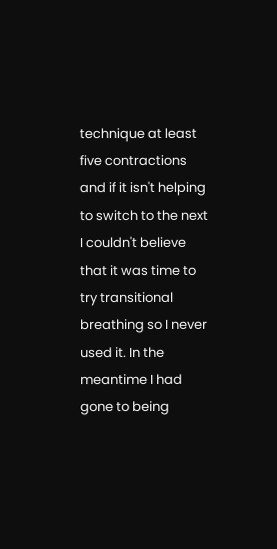technique at least five contractions and if it isn't helping to switch to the next I couldn't believe that it was time to try transitional breathing so I never used it. In the meantime I had gone to being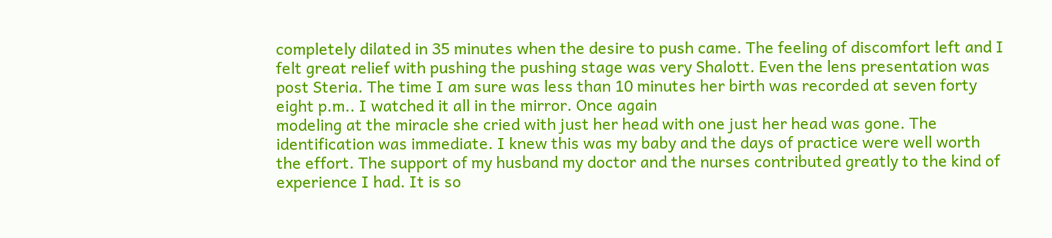completely dilated in 35 minutes when the desire to push came. The feeling of discomfort left and I felt great relief with pushing the pushing stage was very Shalott. Even the lens presentation was post Steria. The time I am sure was less than 10 minutes her birth was recorded at seven forty eight p.m.. I watched it all in the mirror. Once again
modeling at the miracle she cried with just her head with one just her head was gone. The identification was immediate. I knew this was my baby and the days of practice were well worth the effort. The support of my husband my doctor and the nurses contributed greatly to the kind of experience I had. It is so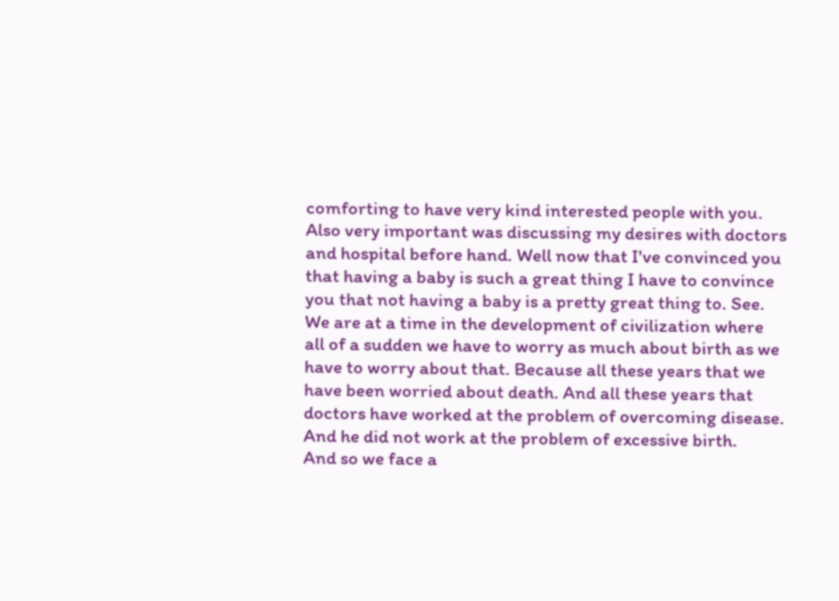comforting to have very kind interested people with you. Also very important was discussing my desires with doctors and hospital before hand. Well now that I've convinced you that having a baby is such a great thing I have to convince you that not having a baby is a pretty great thing to. See. We are at a time in the development of civilization where all of a sudden we have to worry as much about birth as we have to worry about that. Because all these years that we have been worried about death. And all these years that doctors have worked at the problem of overcoming disease. And he did not work at the problem of excessive birth.
And so we face a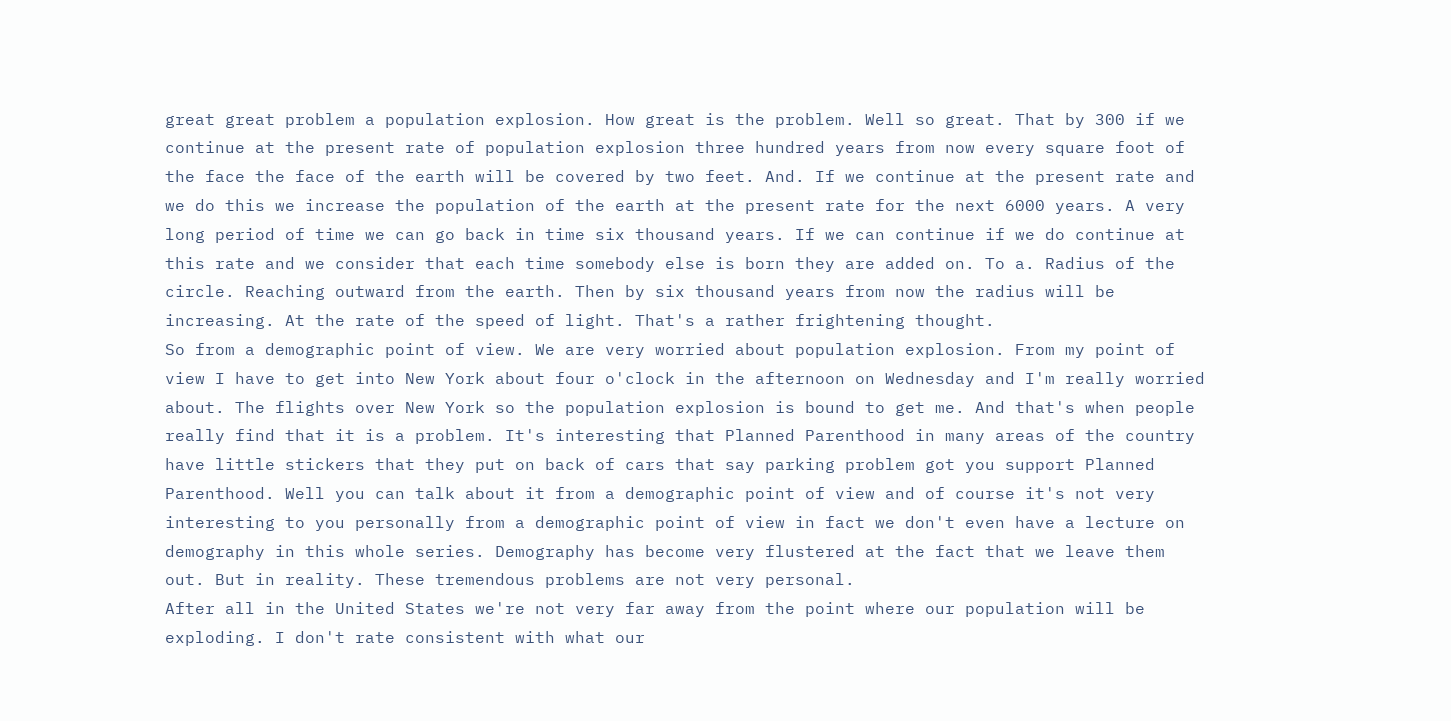great great problem a population explosion. How great is the problem. Well so great. That by 300 if we continue at the present rate of population explosion three hundred years from now every square foot of the face the face of the earth will be covered by two feet. And. If we continue at the present rate and we do this we increase the population of the earth at the present rate for the next 6000 years. A very long period of time we can go back in time six thousand years. If we can continue if we do continue at this rate and we consider that each time somebody else is born they are added on. To a. Radius of the circle. Reaching outward from the earth. Then by six thousand years from now the radius will be increasing. At the rate of the speed of light. That's a rather frightening thought.
So from a demographic point of view. We are very worried about population explosion. From my point of view I have to get into New York about four o'clock in the afternoon on Wednesday and I'm really worried about. The flights over New York so the population explosion is bound to get me. And that's when people really find that it is a problem. It's interesting that Planned Parenthood in many areas of the country have little stickers that they put on back of cars that say parking problem got you support Planned Parenthood. Well you can talk about it from a demographic point of view and of course it's not very interesting to you personally from a demographic point of view in fact we don't even have a lecture on demography in this whole series. Demography has become very flustered at the fact that we leave them out. But in reality. These tremendous problems are not very personal.
After all in the United States we're not very far away from the point where our population will be exploding. I don't rate consistent with what our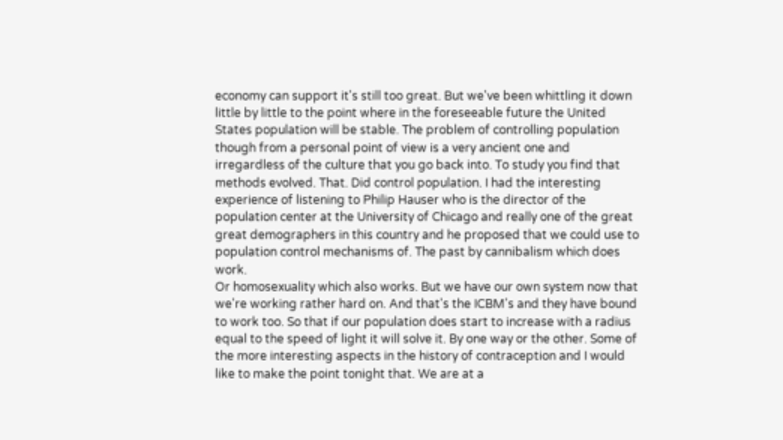economy can support it's still too great. But we've been whittling it down little by little to the point where in the foreseeable future the United States population will be stable. The problem of controlling population though from a personal point of view is a very ancient one and irregardless of the culture that you go back into. To study you find that methods evolved. That. Did control population. I had the interesting experience of listening to Philip Hauser who is the director of the population center at the University of Chicago and really one of the great great demographers in this country and he proposed that we could use to population control mechanisms of. The past by cannibalism which does work.
Or homosexuality which also works. But we have our own system now that we're working rather hard on. And that's the ICBM's and they have bound to work too. So that if our population does start to increase with a radius equal to the speed of light it will solve it. By one way or the other. Some of the more interesting aspects in the history of contraception and I would like to make the point tonight that. We are at a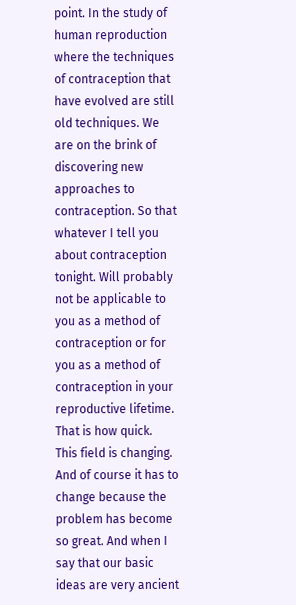point. In the study of human reproduction where the techniques of contraception that have evolved are still old techniques. We are on the brink of discovering new approaches to contraception. So that whatever I tell you about contraception tonight. Will probably not be applicable to you as a method of contraception or for you as a method of contraception in your reproductive lifetime. That is how quick.
This field is changing. And of course it has to change because the problem has become so great. And when I say that our basic ideas are very ancient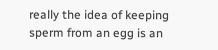really the idea of keeping sperm from an egg is an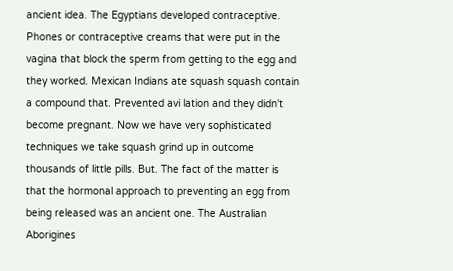ancient idea. The Egyptians developed contraceptive. Phones or contraceptive creams that were put in the vagina that block the sperm from getting to the egg and they worked. Mexican Indians ate squash squash contain a compound that. Prevented avi lation and they didn't become pregnant. Now we have very sophisticated techniques we take squash grind up in outcome thousands of little pills. But. The fact of the matter is that the hormonal approach to preventing an egg from being released was an ancient one. The Australian Aborigines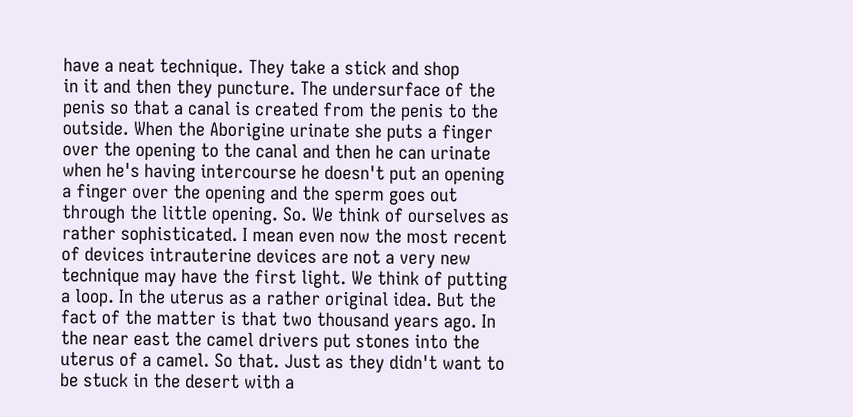have a neat technique. They take a stick and shop
in it and then they puncture. The undersurface of the penis so that a canal is created from the penis to the outside. When the Aborigine urinate she puts a finger over the opening to the canal and then he can urinate when he's having intercourse he doesn't put an opening a finger over the opening and the sperm goes out through the little opening. So. We think of ourselves as rather sophisticated. I mean even now the most recent of devices intrauterine devices are not a very new technique may have the first light. We think of putting a loop. In the uterus as a rather original idea. But the fact of the matter is that two thousand years ago. In the near east the camel drivers put stones into the uterus of a camel. So that. Just as they didn't want to be stuck in the desert with a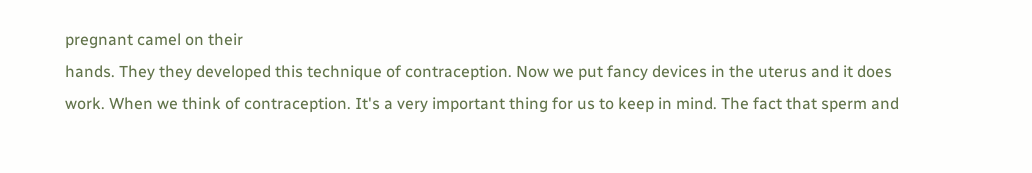pregnant camel on their
hands. They they developed this technique of contraception. Now we put fancy devices in the uterus and it does work. When we think of contraception. It's a very important thing for us to keep in mind. The fact that sperm and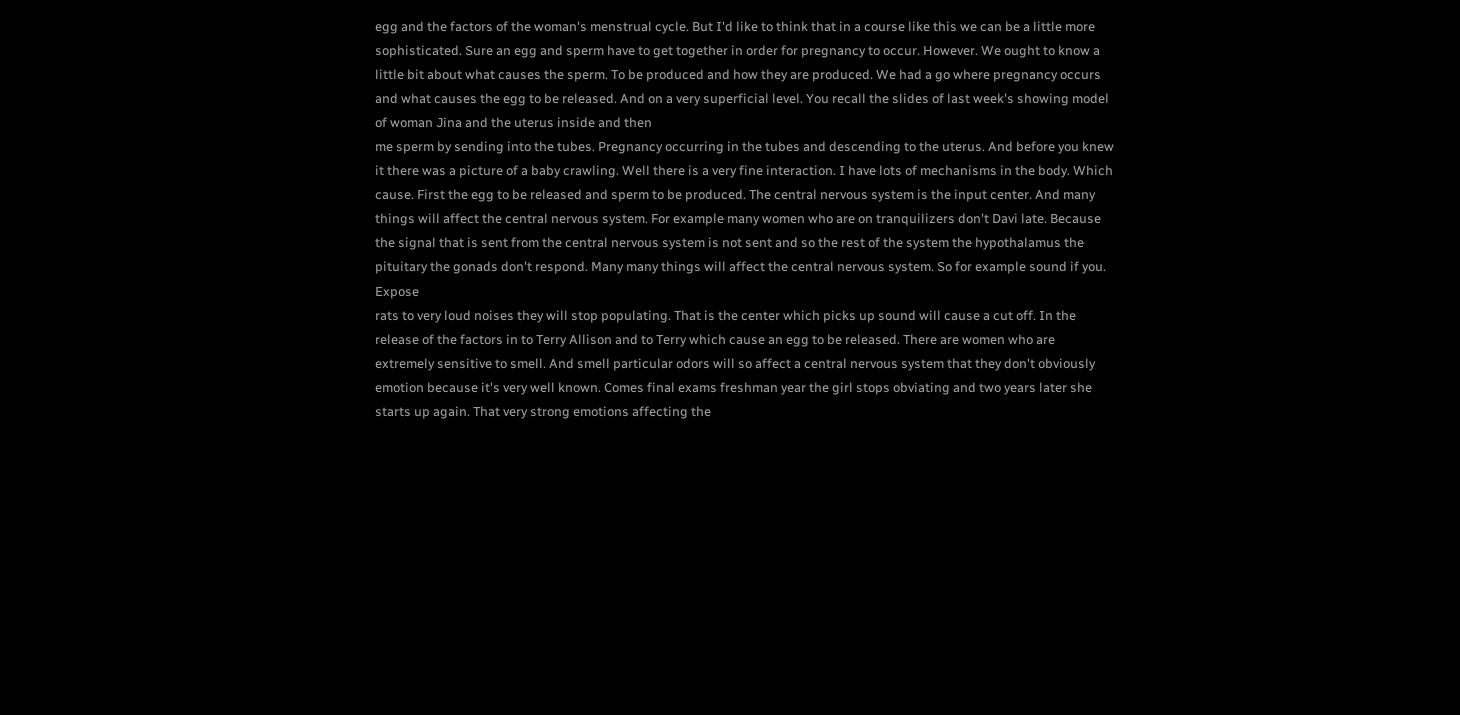egg and the factors of the woman's menstrual cycle. But I'd like to think that in a course like this we can be a little more sophisticated. Sure an egg and sperm have to get together in order for pregnancy to occur. However. We ought to know a little bit about what causes the sperm. To be produced and how they are produced. We had a go where pregnancy occurs and what causes the egg to be released. And on a very superficial level. You recall the slides of last week's showing model of woman Jina and the uterus inside and then
me sperm by sending into the tubes. Pregnancy occurring in the tubes and descending to the uterus. And before you knew it there was a picture of a baby crawling. Well there is a very fine interaction. I have lots of mechanisms in the body. Which cause. First the egg to be released and sperm to be produced. The central nervous system is the input center. And many things will affect the central nervous system. For example many women who are on tranquilizers don't Davi late. Because the signal that is sent from the central nervous system is not sent and so the rest of the system the hypothalamus the pituitary the gonads don't respond. Many many things will affect the central nervous system. So for example sound if you. Expose
rats to very loud noises they will stop populating. That is the center which picks up sound will cause a cut off. In the release of the factors in to Terry Allison and to Terry which cause an egg to be released. There are women who are extremely sensitive to smell. And smell particular odors will so affect a central nervous system that they don't obviously emotion because it's very well known. Comes final exams freshman year the girl stops obviating and two years later she starts up again. That very strong emotions affecting the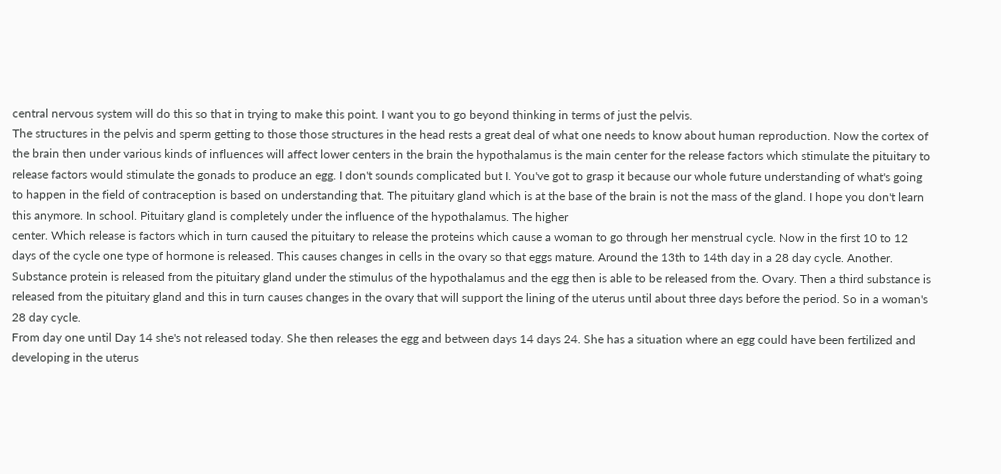central nervous system will do this so that in trying to make this point. I want you to go beyond thinking in terms of just the pelvis.
The structures in the pelvis and sperm getting to those those structures in the head rests a great deal of what one needs to know about human reproduction. Now the cortex of the brain then under various kinds of influences will affect lower centers in the brain the hypothalamus is the main center for the release factors which stimulate the pituitary to release factors would stimulate the gonads to produce an egg. I don't sounds complicated but I. You've got to grasp it because our whole future understanding of what's going to happen in the field of contraception is based on understanding that. The pituitary gland which is at the base of the brain is not the mass of the gland. I hope you don't learn this anymore. In school. Pituitary gland is completely under the influence of the hypothalamus. The higher
center. Which release is factors which in turn caused the pituitary to release the proteins which cause a woman to go through her menstrual cycle. Now in the first 10 to 12 days of the cycle one type of hormone is released. This causes changes in cells in the ovary so that eggs mature. Around the 13th to 14th day in a 28 day cycle. Another. Substance protein is released from the pituitary gland under the stimulus of the hypothalamus and the egg then is able to be released from the. Ovary. Then a third substance is released from the pituitary gland and this in turn causes changes in the ovary that will support the lining of the uterus until about three days before the period. So in a woman's 28 day cycle.
From day one until Day 14 she's not released today. She then releases the egg and between days 14 days 24. She has a situation where an egg could have been fertilized and developing in the uterus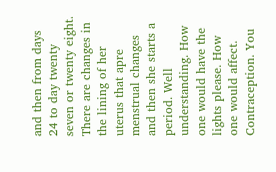and then from days 24 to day twenty seven or twenty eight. There are changes in the lining of her uterus that apre menstrual changes and then she starts a period. Well understanding. How one would have the lights please. How one would affect. Contraception. You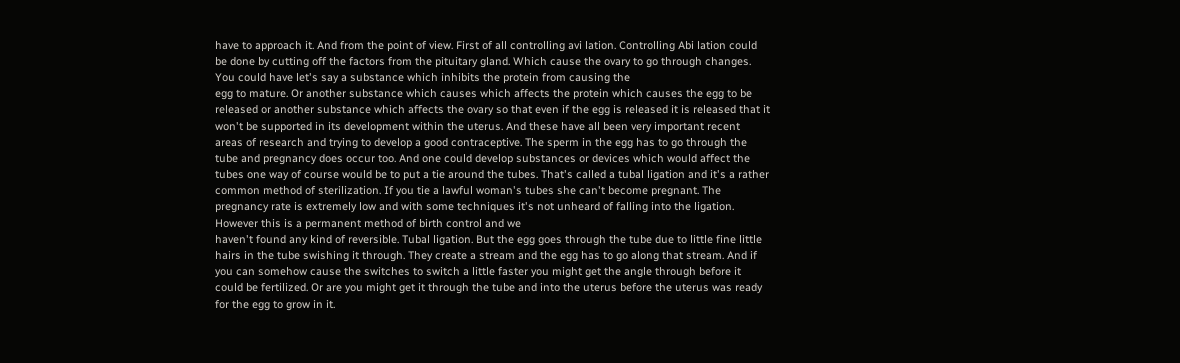have to approach it. And from the point of view. First of all controlling avi lation. Controlling Abi lation could be done by cutting off the factors from the pituitary gland. Which cause the ovary to go through changes. You could have let's say a substance which inhibits the protein from causing the
egg to mature. Or another substance which causes which affects the protein which causes the egg to be released or another substance which affects the ovary so that even if the egg is released it is released that it won't be supported in its development within the uterus. And these have all been very important recent areas of research and trying to develop a good contraceptive. The sperm in the egg has to go through the tube and pregnancy does occur too. And one could develop substances or devices which would affect the tubes one way of course would be to put a tie around the tubes. That's called a tubal ligation and it's a rather common method of sterilization. If you tie a lawful woman's tubes she can't become pregnant. The pregnancy rate is extremely low and with some techniques it's not unheard of falling into the ligation. However this is a permanent method of birth control and we
haven't found any kind of reversible. Tubal ligation. But the egg goes through the tube due to little fine little hairs in the tube swishing it through. They create a stream and the egg has to go along that stream. And if you can somehow cause the switches to switch a little faster you might get the angle through before it could be fertilized. Or are you might get it through the tube and into the uterus before the uterus was ready for the egg to grow in it.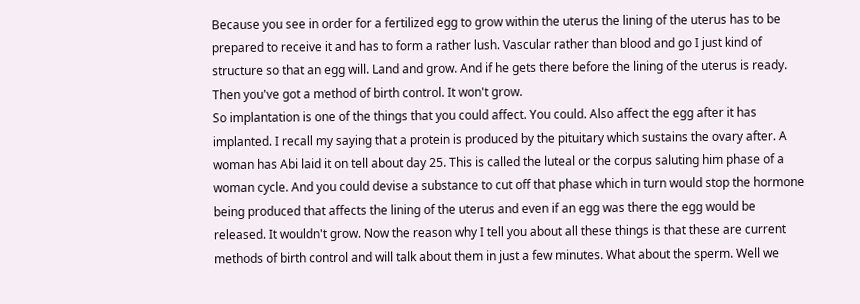Because you see in order for a fertilized egg to grow within the uterus the lining of the uterus has to be prepared to receive it and has to form a rather lush. Vascular rather than blood and go I just kind of structure so that an egg will. Land and grow. And if he gets there before the lining of the uterus is ready. Then you've got a method of birth control. It won't grow.
So implantation is one of the things that you could affect. You could. Also affect the egg after it has implanted. I recall my saying that a protein is produced by the pituitary which sustains the ovary after. A woman has Abi laid it on tell about day 25. This is called the luteal or the corpus saluting him phase of a woman cycle. And you could devise a substance to cut off that phase which in turn would stop the hormone being produced that affects the lining of the uterus and even if an egg was there the egg would be released. It wouldn't grow. Now the reason why I tell you about all these things is that these are current methods of birth control and will talk about them in just a few minutes. What about the sperm. Well we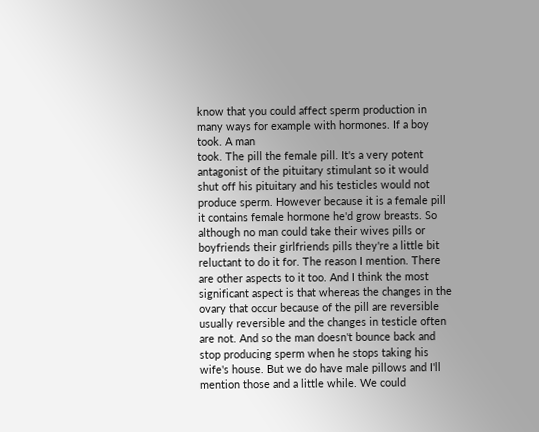know that you could affect sperm production in many ways for example with hormones. If a boy took. A man
took. The pill the female pill. It's a very potent antagonist of the pituitary stimulant so it would shut off his pituitary and his testicles would not produce sperm. However because it is a female pill it contains female hormone he'd grow breasts. So although no man could take their wives pills or boyfriends their girlfriends pills they're a little bit reluctant to do it for. The reason I mention. There are other aspects to it too. And I think the most significant aspect is that whereas the changes in the ovary that occur because of the pill are reversible usually reversible and the changes in testicle often are not. And so the man doesn't bounce back and stop producing sperm when he stops taking his wife's house. But we do have male pillows and I'll mention those and a little while. We could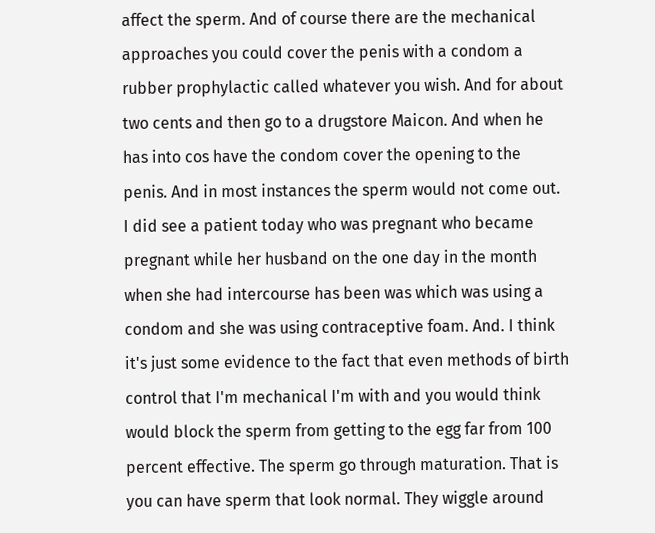affect the sperm. And of course there are the mechanical approaches you could cover the penis with a condom a rubber prophylactic called whatever you wish. And for about two cents and then go to a drugstore Maicon. And when he has into cos have the condom cover the opening to the penis. And in most instances the sperm would not come out. I did see a patient today who was pregnant who became pregnant while her husband on the one day in the month when she had intercourse has been was which was using a condom and she was using contraceptive foam. And. I think it's just some evidence to the fact that even methods of birth control that I'm mechanical I'm with and you would think would block the sperm from getting to the egg far from 100 percent effective. The sperm go through maturation. That is you can have sperm that look normal. They wiggle around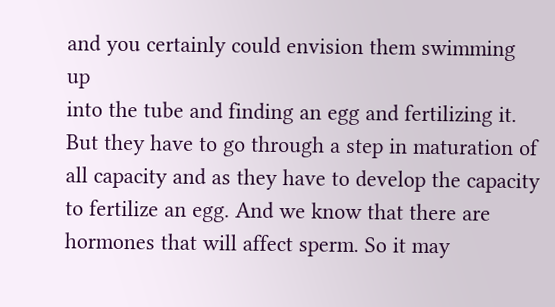and you certainly could envision them swimming up
into the tube and finding an egg and fertilizing it. But they have to go through a step in maturation of all capacity and as they have to develop the capacity to fertilize an egg. And we know that there are hormones that will affect sperm. So it may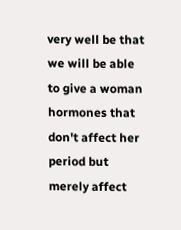very well be that we will be able to give a woman hormones that don't affect her period but merely affect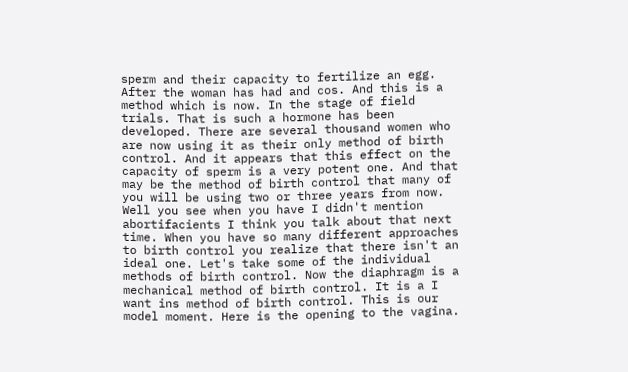sperm and their capacity to fertilize an egg. After the woman has had and cos. And this is a method which is now. In the stage of field trials. That is such a hormone has been developed. There are several thousand women who are now using it as their only method of birth control. And it appears that this effect on the capacity of sperm is a very potent one. And that may be the method of birth control that many of you will be using two or three years from now. Well you see when you have I didn't mention abortifacients I think you talk about that next
time. When you have so many different approaches to birth control you realize that there isn't an ideal one. Let's take some of the individual methods of birth control. Now the diaphragm is a mechanical method of birth control. It is a I want ins method of birth control. This is our model moment. Here is the opening to the vagina.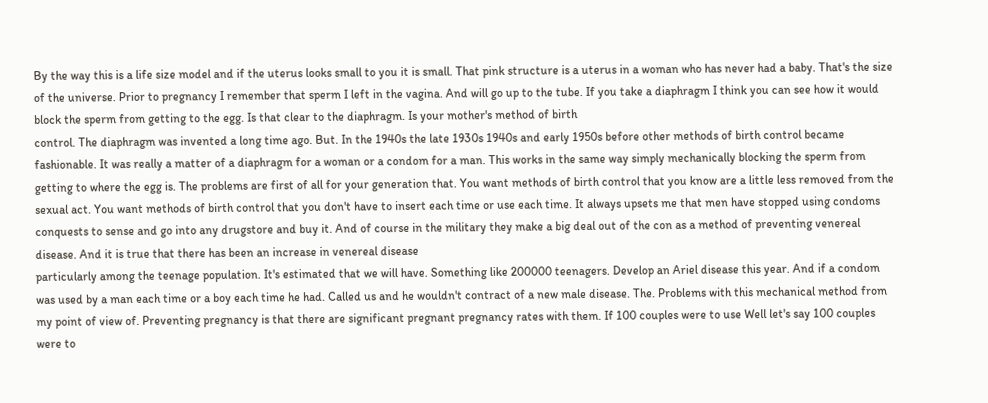By the way this is a life size model and if the uterus looks small to you it is small. That pink structure is a uterus in a woman who has never had a baby. That's the size of the universe. Prior to pregnancy I remember that sperm I left in the vagina. And will go up to the tube. If you take a diaphragm I think you can see how it would block the sperm from getting to the egg. Is that clear to the diaphragm. Is your mother's method of birth
control. The diaphragm was invented a long time ago. But. In the 1940s the late 1930s 1940s and early 1950s before other methods of birth control became fashionable. It was really a matter of a diaphragm for a woman or a condom for a man. This works in the same way simply mechanically blocking the sperm from getting to where the egg is. The problems are first of all for your generation that. You want methods of birth control that you know are a little less removed from the sexual act. You want methods of birth control that you don't have to insert each time or use each time. It always upsets me that men have stopped using condoms conquests to sense and go into any drugstore and buy it. And of course in the military they make a big deal out of the con as a method of preventing venereal disease. And it is true that there has been an increase in venereal disease
particularly among the teenage population. It's estimated that we will have. Something like 200000 teenagers. Develop an Ariel disease this year. And if a condom was used by a man each time or a boy each time he had. Called us and he wouldn't contract of a new male disease. The. Problems with this mechanical method from my point of view of. Preventing pregnancy is that there are significant pregnant pregnancy rates with them. If 100 couples were to use Well let's say 100 couples were to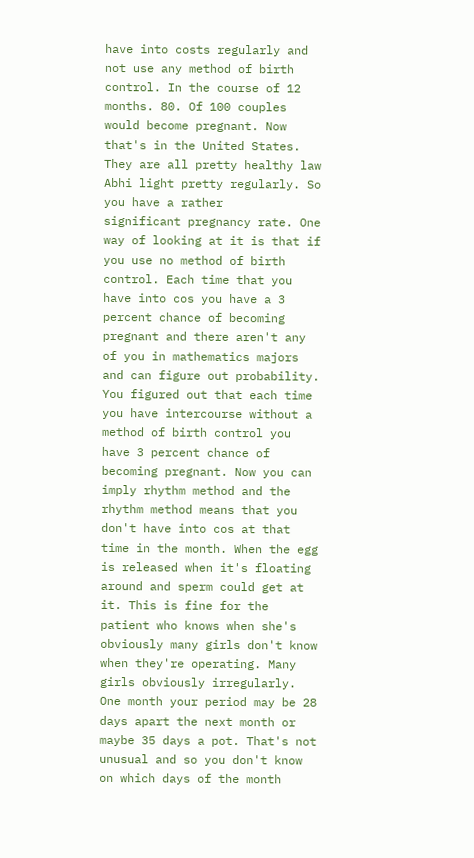have into costs regularly and not use any method of birth control. In the course of 12 months. 80. Of 100 couples would become pregnant. Now that's in the United States. They are all pretty healthy law Abhi light pretty regularly. So you have a rather
significant pregnancy rate. One way of looking at it is that if you use no method of birth control. Each time that you have into cos you have a 3 percent chance of becoming pregnant and there aren't any of you in mathematics majors and can figure out probability. You figured out that each time you have intercourse without a method of birth control you have 3 percent chance of becoming pregnant. Now you can imply rhythm method and the rhythm method means that you don't have into cos at that time in the month. When the egg is released when it's floating around and sperm could get at it. This is fine for the patient who knows when she's obviously many girls don't know when they're operating. Many girls obviously irregularly. One month your period may be 28 days apart the next month or maybe 35 days a pot. That's not unusual and so you don't know on which days of the month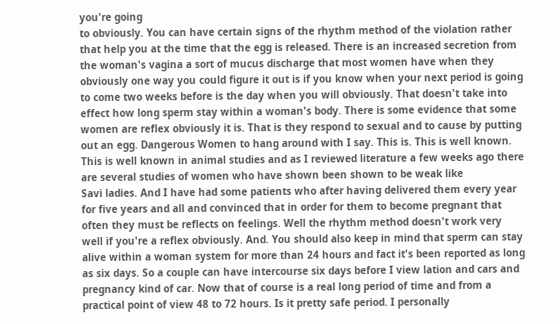you're going
to obviously. You can have certain signs of the rhythm method of the violation rather that help you at the time that the egg is released. There is an increased secretion from the woman's vagina a sort of mucus discharge that most women have when they obviously one way you could figure it out is if you know when your next period is going to come two weeks before is the day when you will obviously. That doesn't take into effect how long sperm stay within a woman's body. There is some evidence that some women are reflex obviously it is. That is they respond to sexual and to cause by putting out an egg. Dangerous Women to hang around with I say. This is. This is well known. This is well known in animal studies and as I reviewed literature a few weeks ago there are several studies of women who have shown been shown to be weak like
Savi ladies. And I have had some patients who after having delivered them every year for five years and all and convinced that in order for them to become pregnant that often they must be reflects on feelings. Well the rhythm method doesn't work very well if you're a reflex obviously. And. You should also keep in mind that sperm can stay alive within a woman system for more than 24 hours and fact it's been reported as long as six days. So a couple can have intercourse six days before I view lation and cars and pregnancy kind of car. Now that of course is a real long period of time and from a practical point of view 48 to 72 hours. Is it pretty safe period. I personally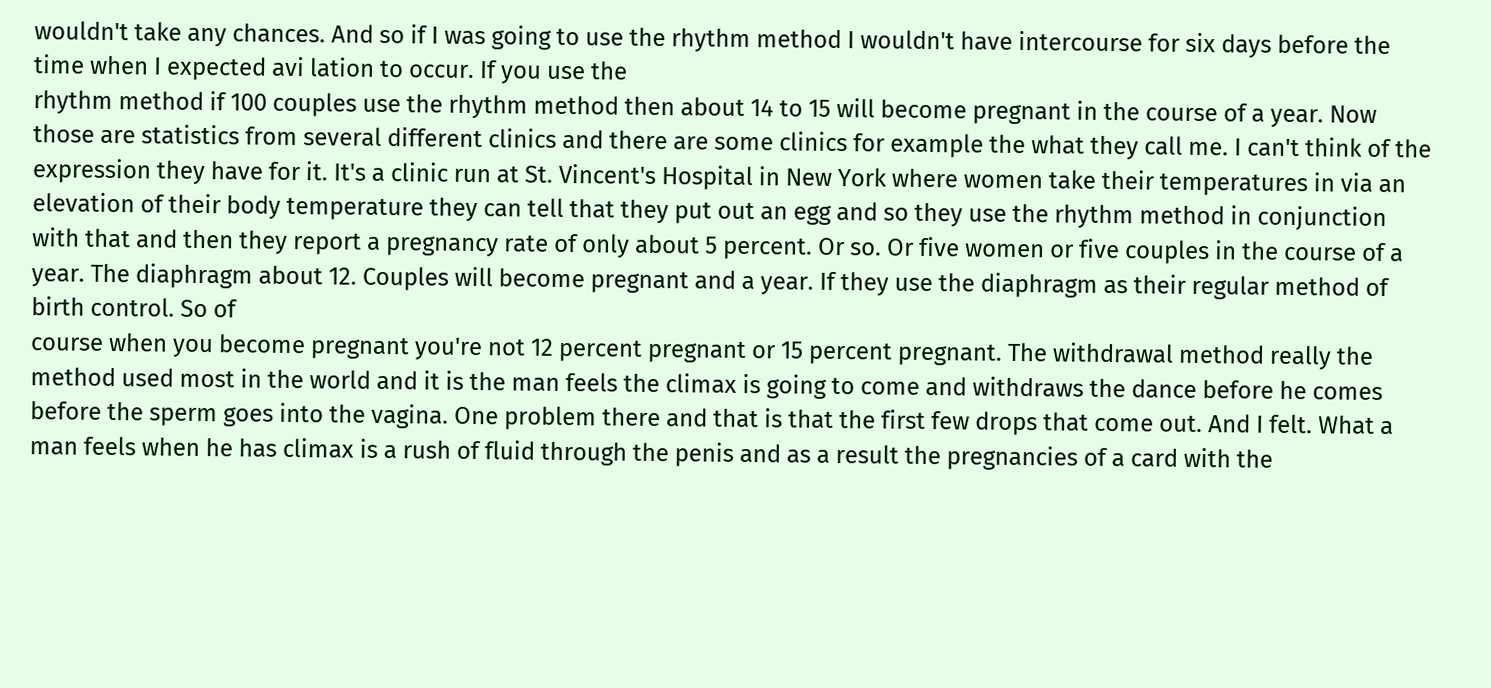wouldn't take any chances. And so if I was going to use the rhythm method I wouldn't have intercourse for six days before the time when I expected avi lation to occur. If you use the
rhythm method if 100 couples use the rhythm method then about 14 to 15 will become pregnant in the course of a year. Now those are statistics from several different clinics and there are some clinics for example the what they call me. I can't think of the expression they have for it. It's a clinic run at St. Vincent's Hospital in New York where women take their temperatures in via an elevation of their body temperature they can tell that they put out an egg and so they use the rhythm method in conjunction with that and then they report a pregnancy rate of only about 5 percent. Or so. Or five women or five couples in the course of a year. The diaphragm about 12. Couples will become pregnant and a year. If they use the diaphragm as their regular method of birth control. So of
course when you become pregnant you're not 12 percent pregnant or 15 percent pregnant. The withdrawal method really the method used most in the world and it is the man feels the climax is going to come and withdraws the dance before he comes before the sperm goes into the vagina. One problem there and that is that the first few drops that come out. And I felt. What a man feels when he has climax is a rush of fluid through the penis and as a result the pregnancies of a card with the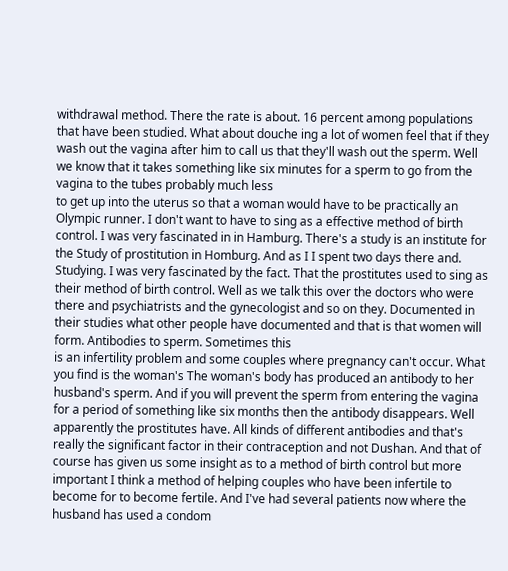withdrawal method. There the rate is about. 16 percent among populations that have been studied. What about douche ing a lot of women feel that if they wash out the vagina after him to call us that they'll wash out the sperm. Well we know that it takes something like six minutes for a sperm to go from the vagina to the tubes probably much less
to get up into the uterus so that a woman would have to be practically an Olympic runner. I don't want to have to sing as a effective method of birth control. I was very fascinated in in Hamburg. There's a study is an institute for the Study of prostitution in Homburg. And as I I spent two days there and. Studying. I was very fascinated by the fact. That the prostitutes used to sing as their method of birth control. Well as we talk this over the doctors who were there and psychiatrists and the gynecologist and so on they. Documented in their studies what other people have documented and that is that women will form. Antibodies to sperm. Sometimes this
is an infertility problem and some couples where pregnancy can't occur. What you find is the woman's The woman's body has produced an antibody to her husband's sperm. And if you will prevent the sperm from entering the vagina for a period of something like six months then the antibody disappears. Well apparently the prostitutes have. All kinds of different antibodies and that's really the significant factor in their contraception and not Dushan. And that of course has given us some insight as to a method of birth control but more important I think a method of helping couples who have been infertile to become for to become fertile. And I've had several patients now where the husband has used a condom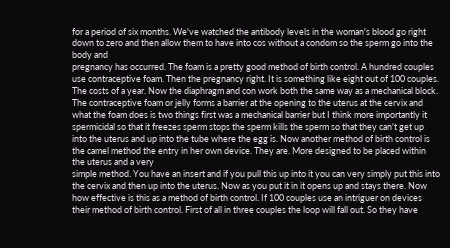for a period of six months. We've watched the antibody levels in the woman's blood go right down to zero and then allow them to have into cos without a condom so the sperm go into the body and
pregnancy has occurred. The foam is a pretty good method of birth control. A hundred couples use contraceptive foam. Then the pregnancy right. It is something like eight out of 100 couples. The costs of a year. Now the diaphragm and con work both the same way as a mechanical block. The contraceptive foam or jelly forms a barrier at the opening to the uterus at the cervix and what the foam does is two things first was a mechanical barrier but I think more importantly it spermicidal so that it freezes sperm stops the sperm kills the sperm so that they can't get up into the uterus and up into the tube where the egg is. Now another method of birth control is the camel method the entry in her own device. They are. More designed to be placed within the uterus and a very
simple method. You have an insert and if you pull this up into it you can very simply put this into the cervix and then up into the uterus. Now as you put it in it opens up and stays there. Now how effective is this as a method of birth control. If 100 couples use an intriguer on devices their method of birth control. First of all in three couples the loop will fall out. So they have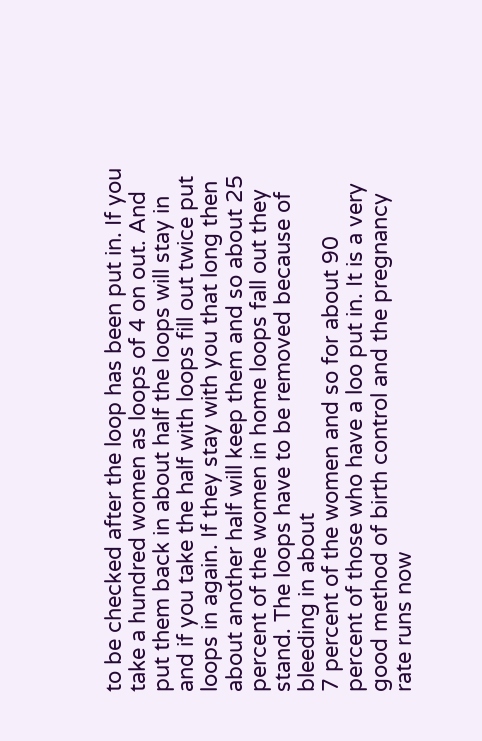to be checked after the loop has been put in. If you take a hundred women as loops of 4 on out. And put them back in about half the loops will stay in and if you take the half with loops fill out twice put loops in again. If they stay with you that long then about another half will keep them and so about 25 percent of the women in home loops fall out they stand. The loops have to be removed because of bleeding in about
7 percent of the women and so for about 90 percent of those who have a loo put in. It is a very good method of birth control and the pregnancy rate runs now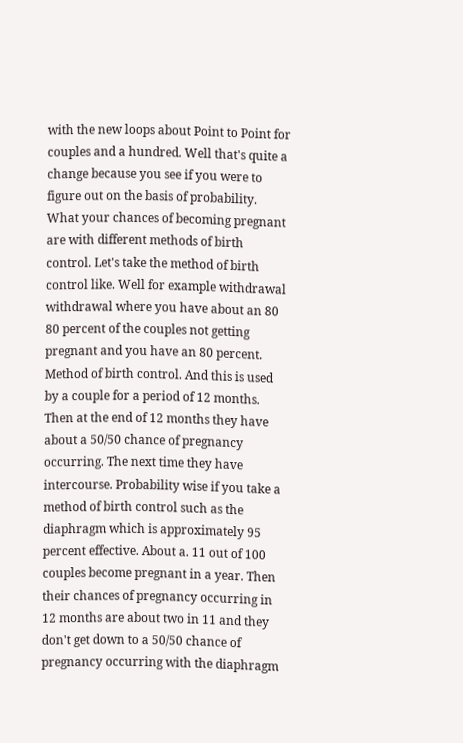with the new loops about Point to Point for couples and a hundred. Well that's quite a change because you see if you were to figure out on the basis of probability. What your chances of becoming pregnant are with different methods of birth control. Let's take the method of birth control like. Well for example withdrawal withdrawal where you have about an 80 80 percent of the couples not getting pregnant and you have an 80 percent. Method of birth control. And this is used by a couple for a period of 12 months. Then at the end of 12 months they have about a 50/50 chance of pregnancy
occurring. The next time they have intercourse. Probability wise if you take a method of birth control such as the diaphragm which is approximately 95 percent effective. About a. 11 out of 100 couples become pregnant in a year. Then their chances of pregnancy occurring in 12 months are about two in 11 and they don't get down to a 50/50 chance of pregnancy occurring with the diaphragm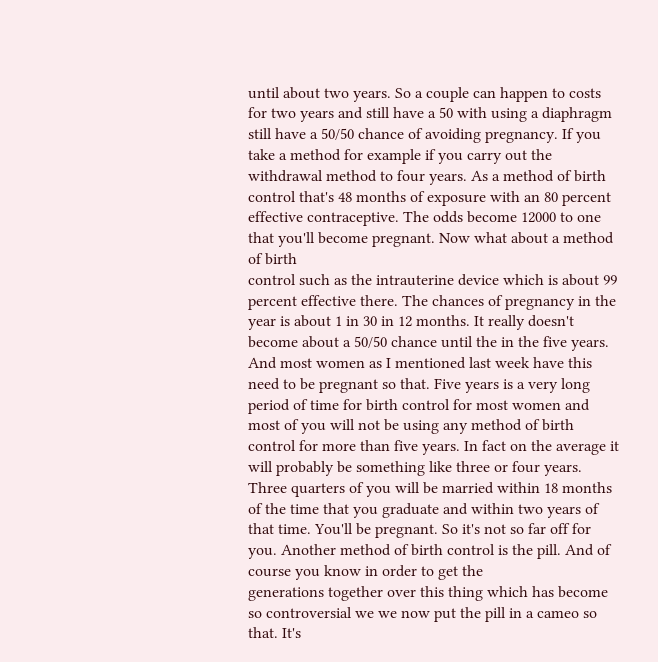until about two years. So a couple can happen to costs for two years and still have a 50 with using a diaphragm still have a 50/50 chance of avoiding pregnancy. If you take a method for example if you carry out the withdrawal method to four years. As a method of birth control that's 48 months of exposure with an 80 percent effective contraceptive. The odds become 12000 to one that you'll become pregnant. Now what about a method of birth
control such as the intrauterine device which is about 99 percent effective there. The chances of pregnancy in the year is about 1 in 30 in 12 months. It really doesn't become about a 50/50 chance until the in the five years. And most women as I mentioned last week have this need to be pregnant so that. Five years is a very long period of time for birth control for most women and most of you will not be using any method of birth control for more than five years. In fact on the average it will probably be something like three or four years. Three quarters of you will be married within 18 months of the time that you graduate and within two years of that time. You'll be pregnant. So it's not so far off for you. Another method of birth control is the pill. And of course you know in order to get the
generations together over this thing which has become so controversial we we now put the pill in a cameo so that. It's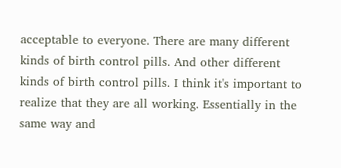acceptable to everyone. There are many different kinds of birth control pills. And other different kinds of birth control pills. I think it's important to realize that they are all working. Essentially in the same way and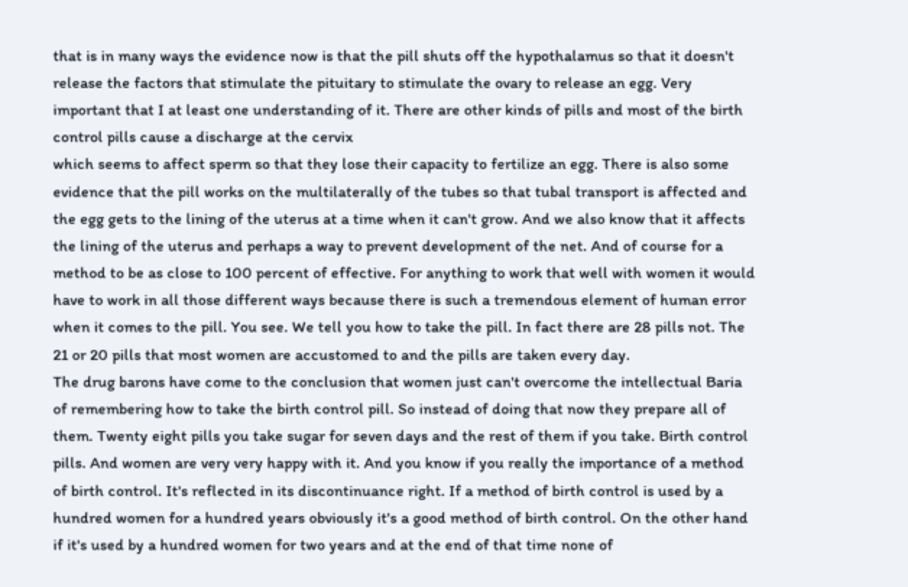that is in many ways the evidence now is that the pill shuts off the hypothalamus so that it doesn't release the factors that stimulate the pituitary to stimulate the ovary to release an egg. Very important that I at least one understanding of it. There are other kinds of pills and most of the birth control pills cause a discharge at the cervix
which seems to affect sperm so that they lose their capacity to fertilize an egg. There is also some evidence that the pill works on the multilaterally of the tubes so that tubal transport is affected and the egg gets to the lining of the uterus at a time when it can't grow. And we also know that it affects the lining of the uterus and perhaps a way to prevent development of the net. And of course for a method to be as close to 100 percent of effective. For anything to work that well with women it would have to work in all those different ways because there is such a tremendous element of human error when it comes to the pill. You see. We tell you how to take the pill. In fact there are 28 pills not. The 21 or 20 pills that most women are accustomed to and the pills are taken every day.
The drug barons have come to the conclusion that women just can't overcome the intellectual Baria of remembering how to take the birth control pill. So instead of doing that now they prepare all of them. Twenty eight pills you take sugar for seven days and the rest of them if you take. Birth control pills. And women are very very happy with it. And you know if you really the importance of a method of birth control. It's reflected in its discontinuance right. If a method of birth control is used by a hundred women for a hundred years obviously it's a good method of birth control. On the other hand if it's used by a hundred women for two years and at the end of that time none of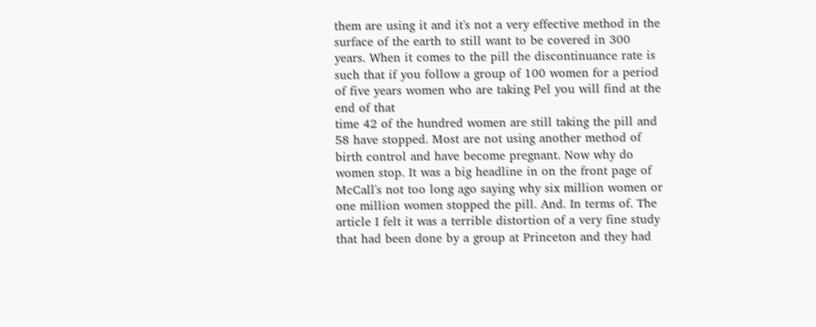them are using it and it's not a very effective method in the surface of the earth to still want to be covered in 300 years. When it comes to the pill the discontinuance rate is such that if you follow a group of 100 women for a period of five years women who are taking Pel you will find at the end of that
time 42 of the hundred women are still taking the pill and 58 have stopped. Most are not using another method of birth control and have become pregnant. Now why do women stop. It was a big headline in on the front page of McCall's not too long ago saying why six million women or one million women stopped the pill. And. In terms of. The article I felt it was a terrible distortion of a very fine study that had been done by a group at Princeton and they had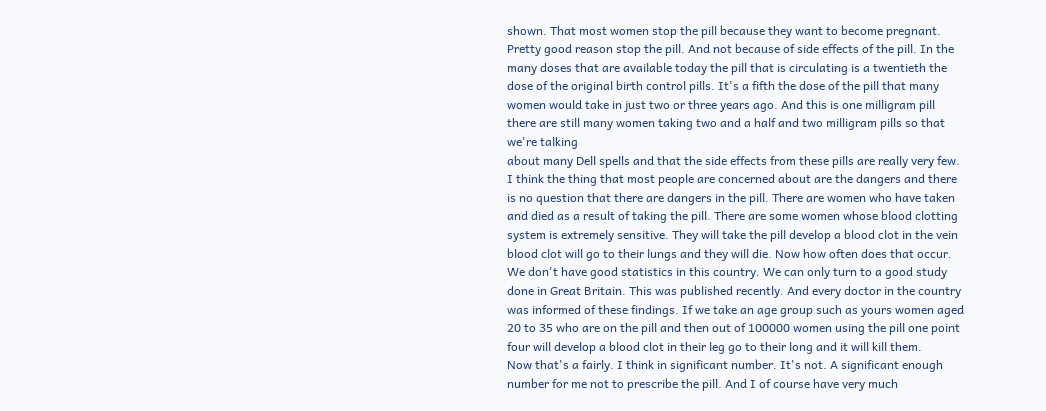shown. That most women stop the pill because they want to become pregnant. Pretty good reason stop the pill. And not because of side effects of the pill. In the many doses that are available today the pill that is circulating is a twentieth the dose of the original birth control pills. It's a fifth the dose of the pill that many women would take in just two or three years ago. And this is one milligram pill there are still many women taking two and a half and two milligram pills so that we're talking
about many Dell spells and that the side effects from these pills are really very few. I think the thing that most people are concerned about are the dangers and there is no question that there are dangers in the pill. There are women who have taken and died as a result of taking the pill. There are some women whose blood clotting system is extremely sensitive. They will take the pill develop a blood clot in the vein blood clot will go to their lungs and they will die. Now how often does that occur. We don't have good statistics in this country. We can only turn to a good study done in Great Britain. This was published recently. And every doctor in the country was informed of these findings. If we take an age group such as yours women aged 20 to 35 who are on the pill and then out of 100000 women using the pill one point four will develop a blood clot in their leg go to their long and it will kill them.
Now that's a fairly. I think in significant number. It's not. A significant enough number for me not to prescribe the pill. And I of course have very much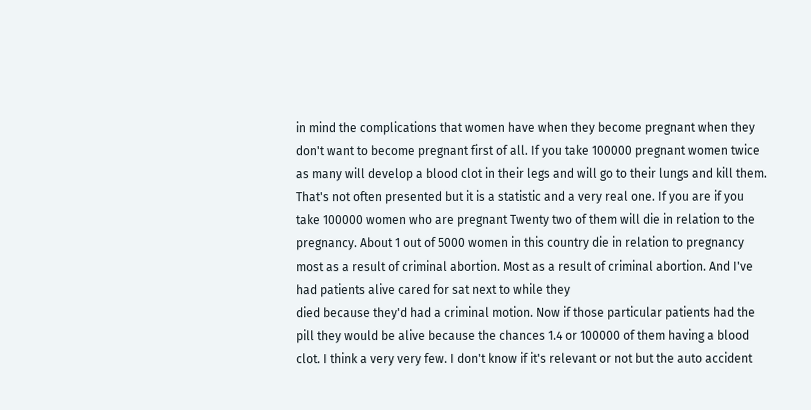in mind the complications that women have when they become pregnant when they don't want to become pregnant first of all. If you take 100000 pregnant women twice as many will develop a blood clot in their legs and will go to their lungs and kill them. That's not often presented but it is a statistic and a very real one. If you are if you take 100000 women who are pregnant Twenty two of them will die in relation to the pregnancy. About 1 out of 5000 women in this country die in relation to pregnancy most as a result of criminal abortion. Most as a result of criminal abortion. And I've had patients alive cared for sat next to while they
died because they'd had a criminal motion. Now if those particular patients had the pill they would be alive because the chances 1.4 or 100000 of them having a blood clot. I think a very very few. I don't know if it's relevant or not but the auto accident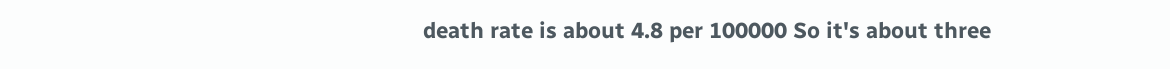death rate is about 4.8 per 100000 So it's about three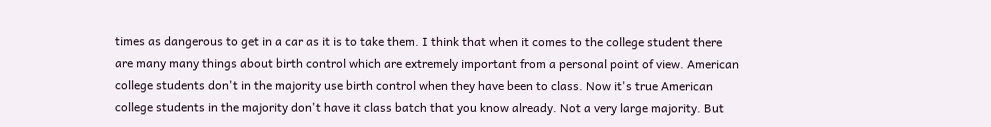times as dangerous to get in a car as it is to take them. I think that when it comes to the college student there are many many things about birth control which are extremely important from a personal point of view. American college students don't in the majority use birth control when they have been to class. Now it's true American college students in the majority don't have it class batch that you know already. Not a very large majority. But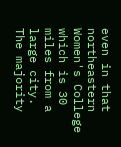even in that northeastern Women's College which is 30 miles from a large city.
The majority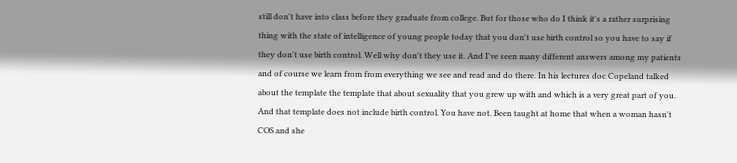still don't have into class before they graduate from college. But for those who do I think it's a rather surprising thing with the state of intelligence of young people today that you don't use birth control so you have to say if they don't use birth control. Well why don't they use it. And I've seen many different answers among my patients and of course we learn from from everything we see and read and do there. In his lectures doc Copeland talked about the template the template that about sexuality that you grew up with and which is a very great part of you. And that template does not include birth control. You have not. Been taught at home that when a woman hasn't COS and she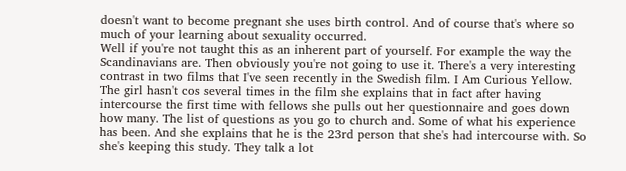doesn't want to become pregnant she uses birth control. And of course that's where so much of your learning about sexuality occurred.
Well if you're not taught this as an inherent part of yourself. For example the way the Scandinavians are. Then obviously you're not going to use it. There's a very interesting contrast in two films that I've seen recently in the Swedish film. I Am Curious Yellow. The girl hasn't cos several times in the film she explains that in fact after having intercourse the first time with fellows she pulls out her questionnaire and goes down how many. The list of questions as you go to church and. Some of what his experience has been. And she explains that he is the 23rd person that she's had intercourse with. So she's keeping this study. They talk a lot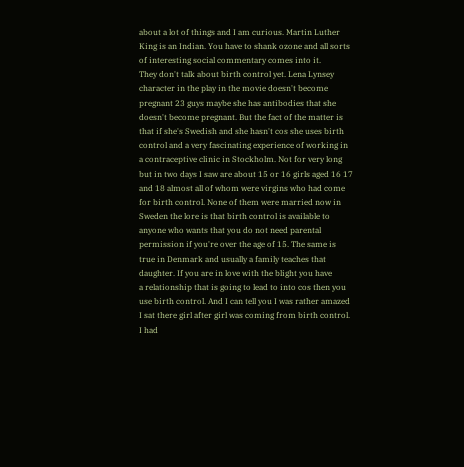about a lot of things and I am curious. Martin Luther King is an Indian. You have to shank ozone and all sorts of interesting social commentary comes into it.
They don't talk about birth control yet. Lena Lynsey character in the play in the movie doesn't become pregnant 23 guys maybe she has antibodies that she doesn't become pregnant. But the fact of the matter is that if she's Swedish and she hasn't cos she uses birth control and a very fascinating experience of working in a contraceptive clinic in Stockholm. Not for very long but in two days I saw are about 15 or 16 girls aged 16 17 and 18 almost all of whom were virgins who had come for birth control. None of them were married now in Sweden the lore is that birth control is available to anyone who wants that you do not need parental permission if you're over the age of 15. The same is true in Denmark and usually a family teaches that daughter. If you are in love with the blight you have
a relationship that is going to lead to into cos then you use birth control. And I can tell you I was rather amazed I sat there girl after girl was coming from birth control. I had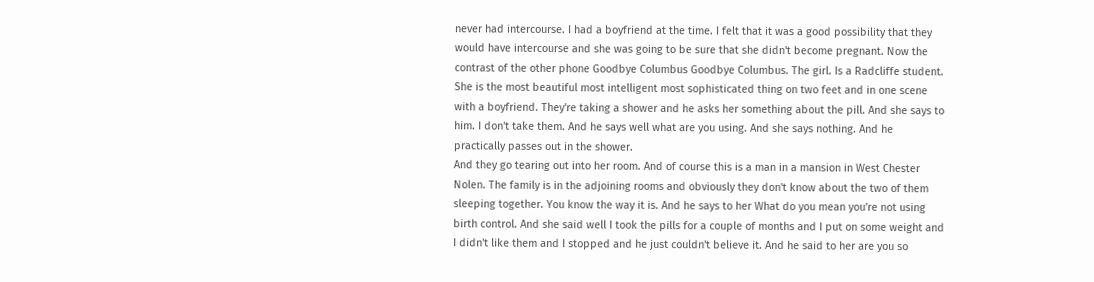never had intercourse. I had a boyfriend at the time. I felt that it was a good possibility that they would have intercourse and she was going to be sure that she didn't become pregnant. Now the contrast of the other phone Goodbye Columbus Goodbye Columbus. The girl. Is a Radcliffe student. She is the most beautiful most intelligent most sophisticated thing on two feet and in one scene with a boyfriend. They're taking a shower and he asks her something about the pill. And she says to him. I don't take them. And he says well what are you using. And she says nothing. And he practically passes out in the shower.
And they go tearing out into her room. And of course this is a man in a mansion in West Chester Nolen. The family is in the adjoining rooms and obviously they don't know about the two of them sleeping together. You know the way it is. And he says to her What do you mean you're not using birth control. And she said well I took the pills for a couple of months and I put on some weight and I didn't like them and I stopped and he just couldn't believe it. And he said to her are you so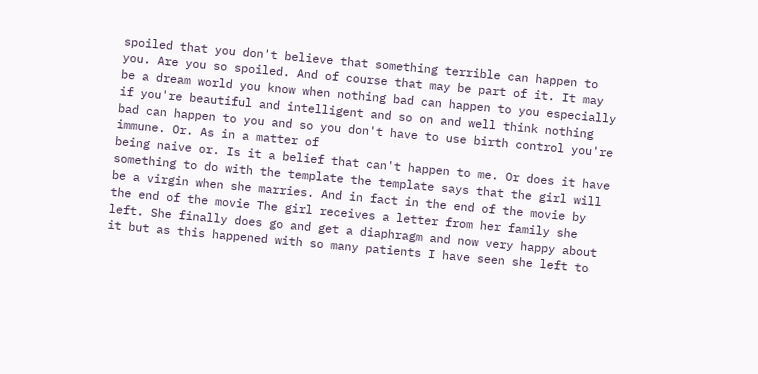spoiled that you don't believe that something terrible can happen to you. Are you so spoiled. And of course that may be part of it. It may be a dream world you know when nothing bad can happen to you especially if you're beautiful and intelligent and so on and well think nothing bad can happen to you and so you don't have to use birth control you're immune. Or. As in a matter of
being naive or. Is it a belief that can't happen to me. Or does it have something to do with the template the template says that the girl will be a virgin when she marries. And in fact in the end of the movie by the end of the movie The girl receives a letter from her family she left. She finally does go and get a diaphragm and now very happy about it but as this happened with so many patients I have seen she left to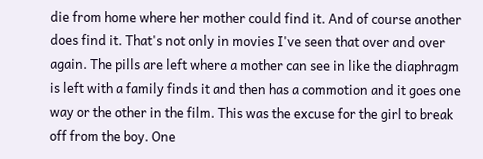die from home where her mother could find it. And of course another does find it. That's not only in movies I've seen that over and over again. The pills are left where a mother can see in like the diaphragm is left with a family finds it and then has a commotion and it goes one way or the other in the film. This was the excuse for the girl to break off from the boy. One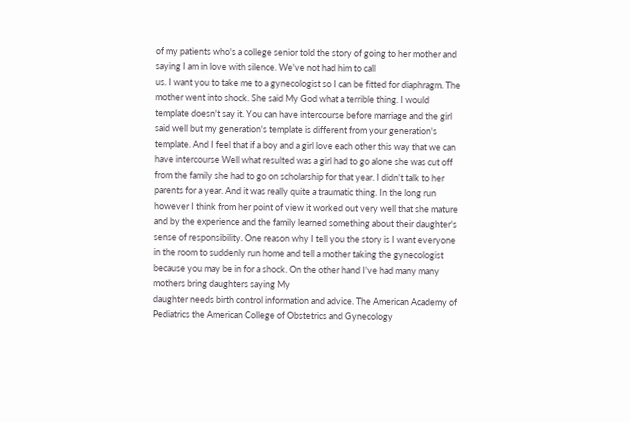of my patients who's a college senior told the story of going to her mother and saying I am in love with silence. We've not had him to call
us. I want you to take me to a gynecologist so I can be fitted for diaphragm. The mother went into shock. She said My God what a terrible thing. I would template doesn't say it. You can have intercourse before marriage and the girl said well but my generation's template is different from your generation's template. And I feel that if a boy and a girl love each other this way that we can have intercourse Well what resulted was a girl had to go alone she was cut off from the family she had to go on scholarship for that year. I didn't talk to her parents for a year. And it was really quite a traumatic thing. In the long run however I think from her point of view it worked out very well that she mature and by the experience and the family learned something about their daughter's sense of responsibility. One reason why I tell you the story is I want everyone in the room to suddenly run home and tell a mother taking the gynecologist because you may be in for a shock. On the other hand I've had many many mothers bring daughters saying My
daughter needs birth control information and advice. The American Academy of Pediatrics the American College of Obstetrics and Gynecology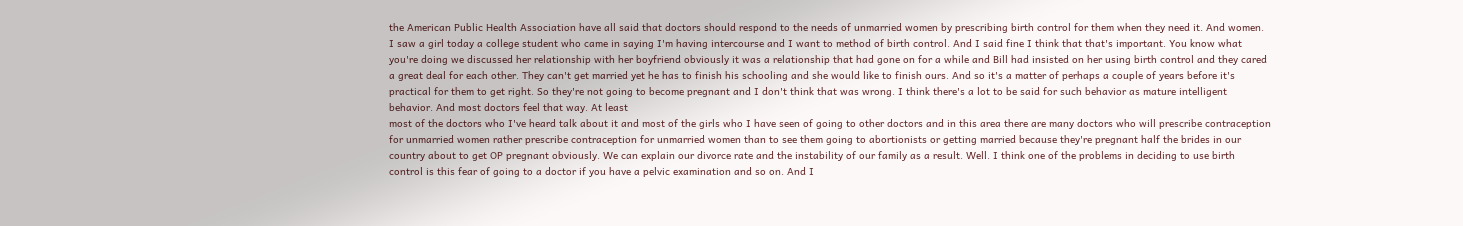the American Public Health Association have all said that doctors should respond to the needs of unmarried women by prescribing birth control for them when they need it. And women. I saw a girl today a college student who came in saying I'm having intercourse and I want to method of birth control. And I said fine I think that that's important. You know what you're doing we discussed her relationship with her boyfriend obviously it was a relationship that had gone on for a while and Bill had insisted on her using birth control and they cared a great deal for each other. They can't get married yet he has to finish his schooling and she would like to finish ours. And so it's a matter of perhaps a couple of years before it's practical for them to get right. So they're not going to become pregnant and I don't think that was wrong. I think there's a lot to be said for such behavior as mature intelligent behavior. And most doctors feel that way. At least
most of the doctors who I've heard talk about it and most of the girls who I have seen of going to other doctors and in this area there are many doctors who will prescribe contraception for unmarried women rather prescribe contraception for unmarried women than to see them going to abortionists or getting married because they're pregnant half the brides in our country about to get OP pregnant obviously. We can explain our divorce rate and the instability of our family as a result. Well. I think one of the problems in deciding to use birth control is this fear of going to a doctor if you have a pelvic examination and so on. And I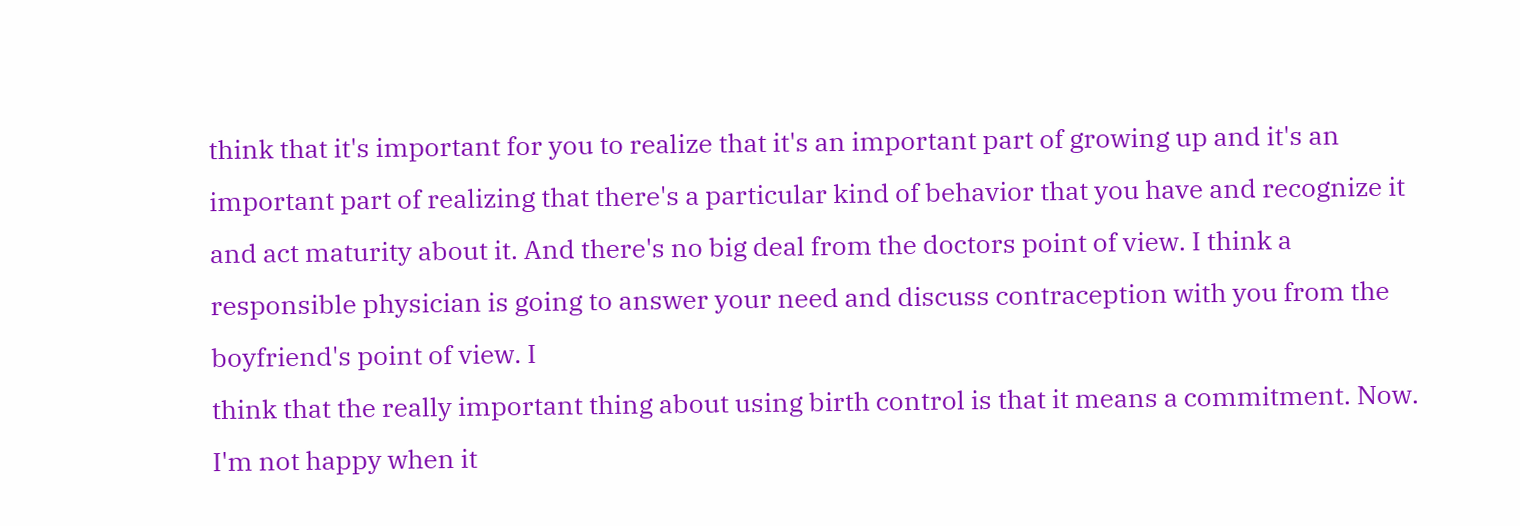think that it's important for you to realize that it's an important part of growing up and it's an important part of realizing that there's a particular kind of behavior that you have and recognize it and act maturity about it. And there's no big deal from the doctors point of view. I think a responsible physician is going to answer your need and discuss contraception with you from the boyfriend's point of view. I
think that the really important thing about using birth control is that it means a commitment. Now. I'm not happy when it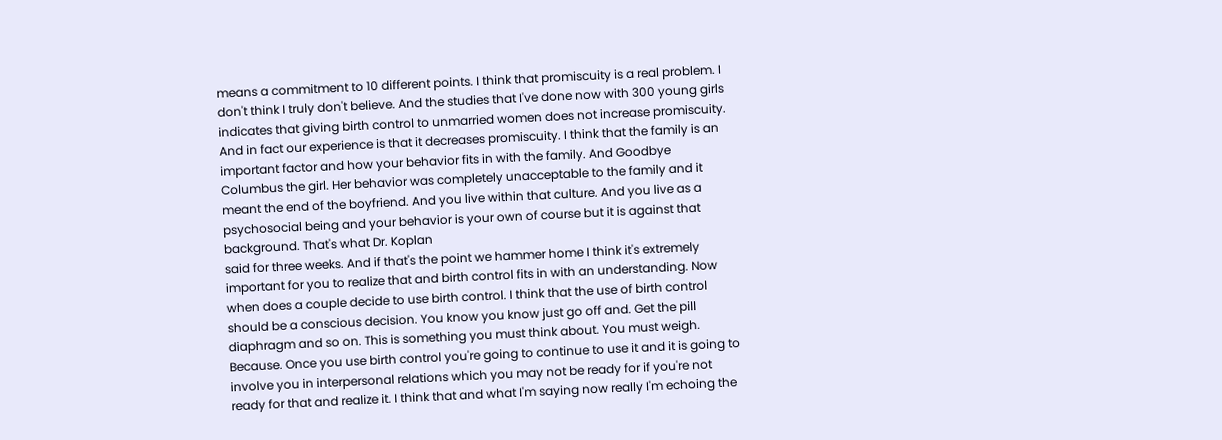means a commitment to 10 different points. I think that promiscuity is a real problem. I don't think I truly don't believe. And the studies that I've done now with 300 young girls indicates that giving birth control to unmarried women does not increase promiscuity. And in fact our experience is that it decreases promiscuity. I think that the family is an important factor and how your behavior fits in with the family. And Goodbye Columbus the girl. Her behavior was completely unacceptable to the family and it meant the end of the boyfriend. And you live within that culture. And you live as a psychosocial being and your behavior is your own of course but it is against that background. That's what Dr. Koplan
said for three weeks. And if that's the point we hammer home I think it's extremely important for you to realize that and birth control fits in with an understanding. Now when does a couple decide to use birth control. I think that the use of birth control should be a conscious decision. You know you know just go off and. Get the pill diaphragm and so on. This is something you must think about. You must weigh. Because. Once you use birth control you're going to continue to use it and it is going to involve you in interpersonal relations which you may not be ready for if you're not ready for that and realize it. I think that and what I'm saying now really I'm echoing the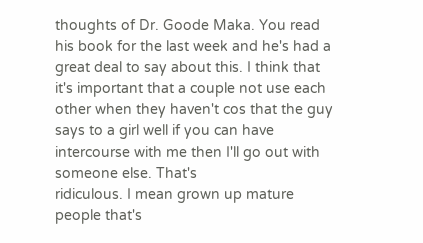thoughts of Dr. Goode Maka. You read his book for the last week and he's had a great deal to say about this. I think that it's important that a couple not use each other when they haven't cos that the guy says to a girl well if you can have intercourse with me then I'll go out with someone else. That's
ridiculous. I mean grown up mature people that's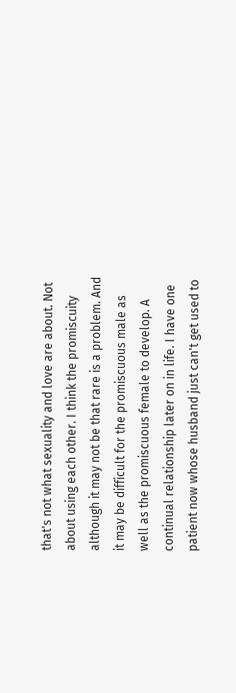that's not what sexuality and love are about. Not about using each other. I think the promiscuity although it may not be that rare is a problem. And it may be difficult for the promiscuous male as well as the promiscuous female to develop. A continual relationship later on in life. I have one patient now whose husband just can't get used to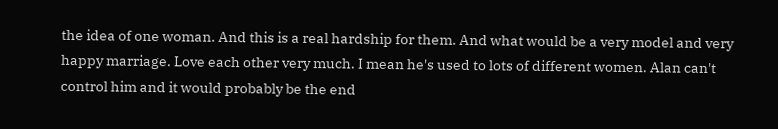the idea of one woman. And this is a real hardship for them. And what would be a very model and very happy marriage. Love each other very much. I mean he's used to lots of different women. Alan can't control him and it would probably be the end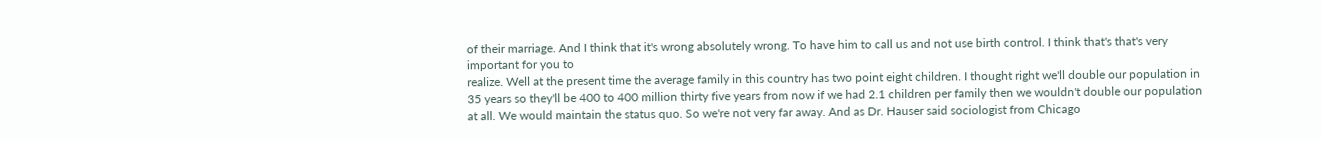of their marriage. And I think that it's wrong absolutely wrong. To have him to call us and not use birth control. I think that's that's very important for you to
realize. Well at the present time the average family in this country has two point eight children. I thought right we'll double our population in 35 years so they'll be 400 to 400 million thirty five years from now if we had 2.1 children per family then we wouldn't double our population at all. We would maintain the status quo. So we're not very far away. And as Dr. Hauser said sociologist from Chicago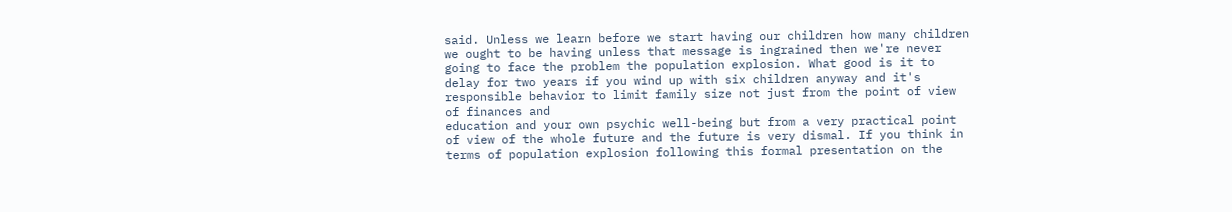said. Unless we learn before we start having our children how many children we ought to be having unless that message is ingrained then we're never going to face the problem the population explosion. What good is it to delay for two years if you wind up with six children anyway and it's responsible behavior to limit family size not just from the point of view of finances and
education and your own psychic well-being but from a very practical point of view of the whole future and the future is very dismal. If you think in terms of population explosion following this formal presentation on the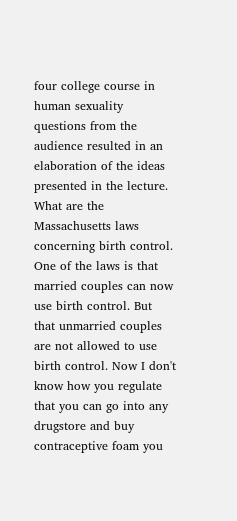four college course in human sexuality questions from the audience resulted in an elaboration of the ideas presented in the lecture. What are the Massachusetts laws concerning birth control. One of the laws is that married couples can now use birth control. But that unmarried couples are not allowed to use birth control. Now I don't know how you regulate that you can go into any drugstore and buy contraceptive foam you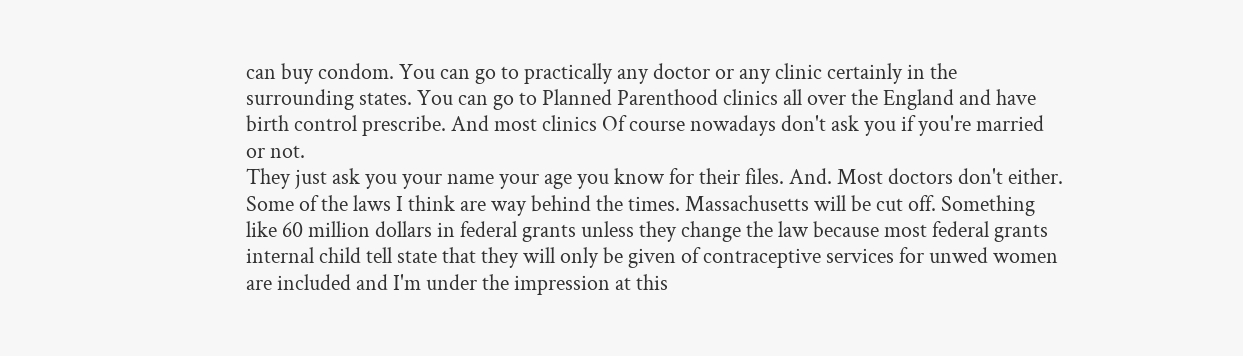can buy condom. You can go to practically any doctor or any clinic certainly in the surrounding states. You can go to Planned Parenthood clinics all over the England and have birth control prescribe. And most clinics Of course nowadays don't ask you if you're married or not.
They just ask you your name your age you know for their files. And. Most doctors don't either. Some of the laws I think are way behind the times. Massachusetts will be cut off. Something like 60 million dollars in federal grants unless they change the law because most federal grants internal child tell state that they will only be given of contraceptive services for unwed women are included and I'm under the impression at this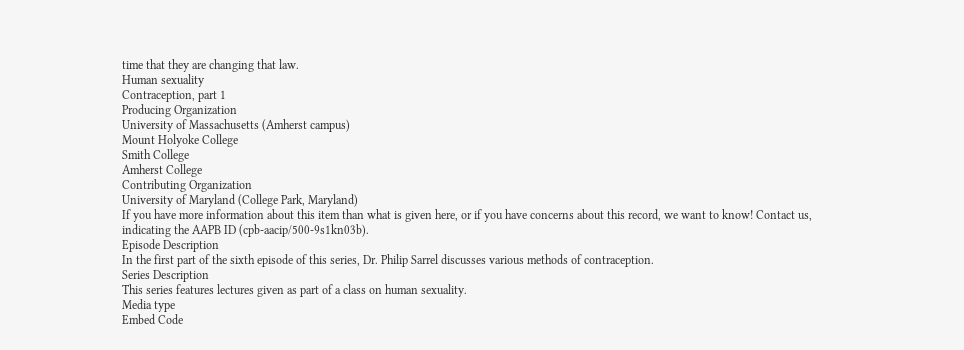time that they are changing that law.
Human sexuality
Contraception, part 1
Producing Organization
University of Massachusetts (Amherst campus)
Mount Holyoke College
Smith College
Amherst College
Contributing Organization
University of Maryland (College Park, Maryland)
If you have more information about this item than what is given here, or if you have concerns about this record, we want to know! Contact us, indicating the AAPB ID (cpb-aacip/500-9s1kn03b).
Episode Description
In the first part of the sixth episode of this series, Dr. Philip Sarrel discusses various methods of contraception.
Series Description
This series features lectures given as part of a class on human sexuality.
Media type
Embed Code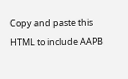Copy and paste this HTML to include AAPB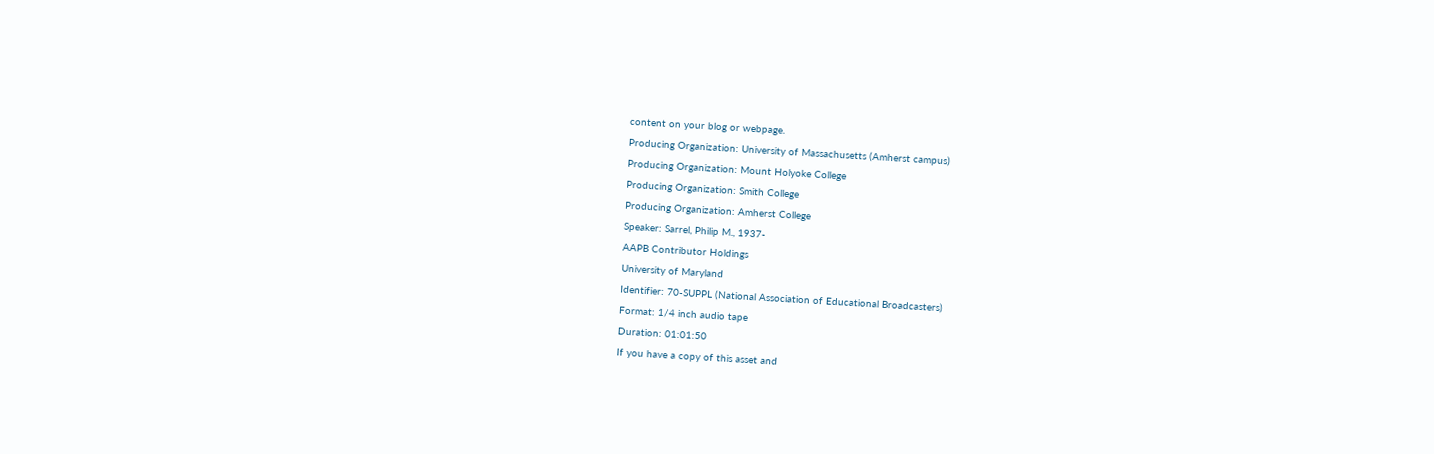content on your blog or webpage.
Producing Organization: University of Massachusetts (Amherst campus)
Producing Organization: Mount Holyoke College
Producing Organization: Smith College
Producing Organization: Amherst College
Speaker: Sarrel, Philip M., 1937-
AAPB Contributor Holdings
University of Maryland
Identifier: 70-SUPPL (National Association of Educational Broadcasters)
Format: 1/4 inch audio tape
Duration: 01:01:50
If you have a copy of this asset and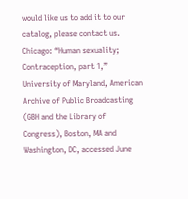would like us to add it to our catalog, please contact us.
Chicago: “Human sexuality; Contraception, part 1,” University of Maryland, American Archive of Public Broadcasting (GBH and the Library of Congress), Boston, MA and Washington, DC, accessed June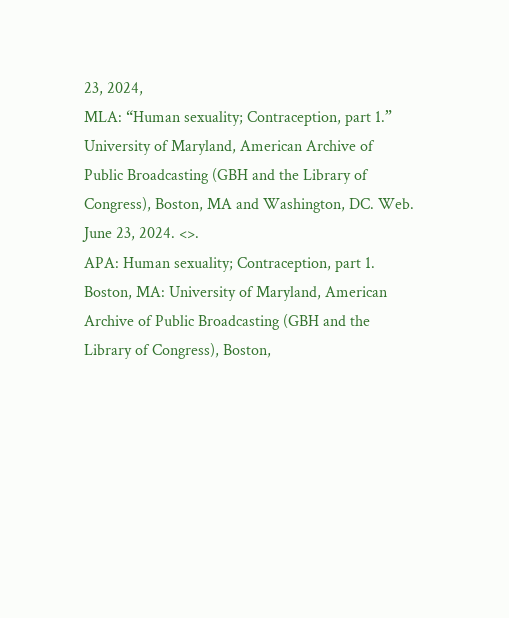23, 2024,
MLA: “Human sexuality; Contraception, part 1.” University of Maryland, American Archive of Public Broadcasting (GBH and the Library of Congress), Boston, MA and Washington, DC. Web. June 23, 2024. <>.
APA: Human sexuality; Contraception, part 1. Boston, MA: University of Maryland, American Archive of Public Broadcasting (GBH and the Library of Congress), Boston,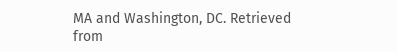MA and Washington, DC. Retrieved from